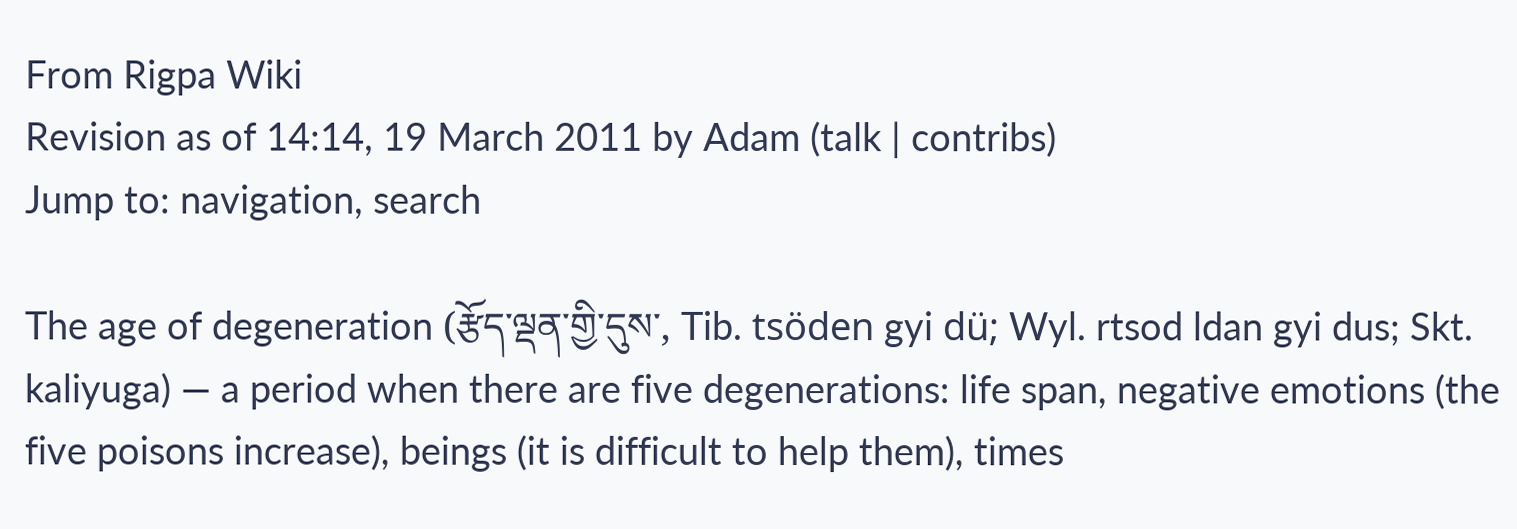From Rigpa Wiki
Revision as of 14:14, 19 March 2011 by Adam (talk | contribs)
Jump to: navigation, search

The age of degeneration (རྩོད་ལྡན་གྱི་དུས་, Tib. tsöden gyi dü; Wyl. rtsod ldan gyi dus; Skt. kaliyuga) — a period when there are five degenerations: life span, negative emotions (the five poisons increase), beings (it is difficult to help them), times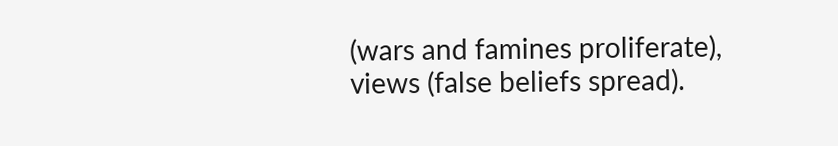(wars and famines proliferate), views (false beliefs spread).